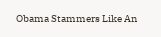Obama Stammers Like An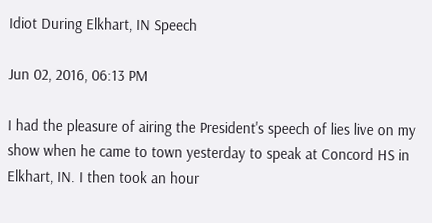Idiot During Elkhart, IN Speech

Jun 02, 2016, 06:13 PM

I had the pleasure of airing the President's speech of lies live on my show when he came to town yesterday to speak at Concord HS in Elkhart, IN. I then took an hour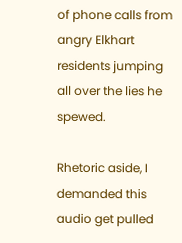of phone calls from angry Elkhart residents jumping all over the lies he spewed.

Rhetoric aside, I demanded this audio get pulled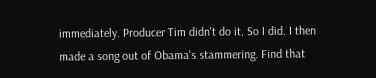immediately. Producer Tim didn't do it. So I did. I then made a song out of Obama's stammering. Find that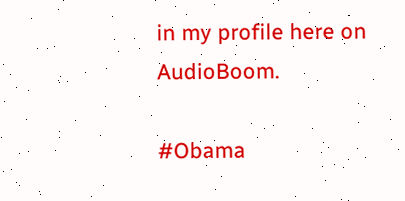in my profile here on AudioBoom.

#Obama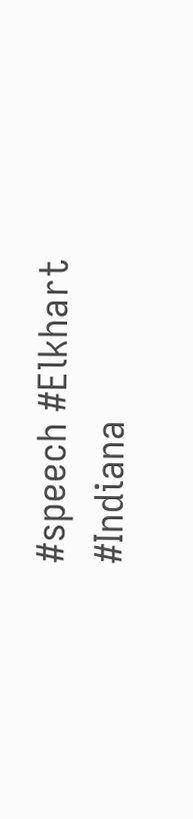#speech #Elkhart #Indiana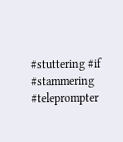#stuttering #if #stammering #teleprompter